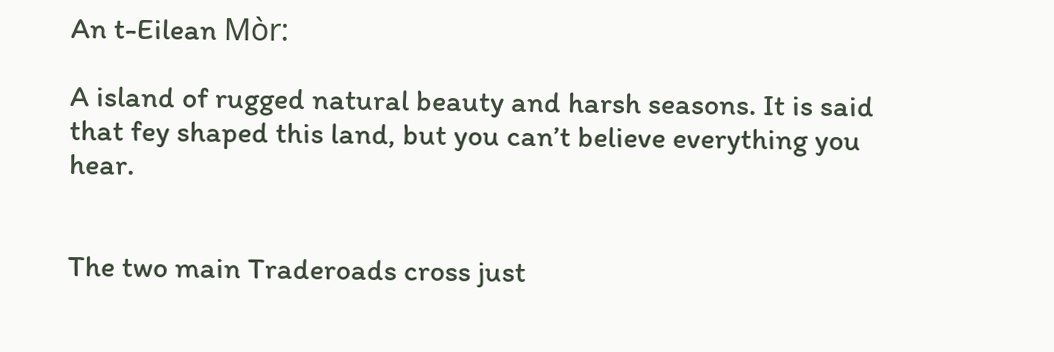An t-Eilean Mòr:

A island of rugged natural beauty and harsh seasons. It is said that fey shaped this land, but you can’t believe everything you hear.


The two main Traderoads cross just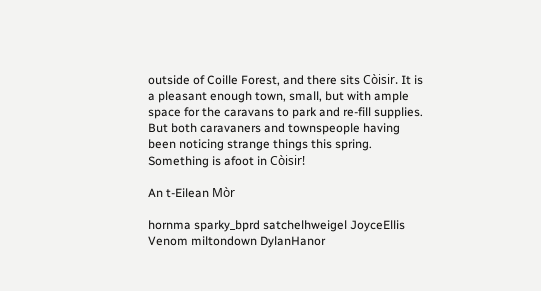outside of Coille Forest, and there sits Còisir. It is a pleasant enough town, small, but with ample space for the caravans to park and re-fill supplies. But both caravaners and townspeople having been noticing strange things this spring. Something is afoot in Còisir!

An t-Eilean Mòr

hornma sparky_bprd satchelhweigel JoyceEllis Venom miltondown DylanHanor